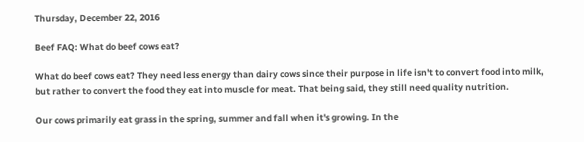Thursday, December 22, 2016

Beef FAQ: What do beef cows eat?

What do beef cows eat? They need less energy than dairy cows since their purpose in life isn't to convert food into milk, but rather to convert the food they eat into muscle for meat. That being said, they still need quality nutrition.

Our cows primarily eat grass in the spring, summer and fall when it's growing. In the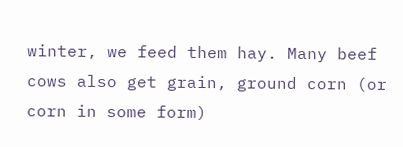winter, we feed them hay. Many beef cows also get grain, ground corn (or corn in some form)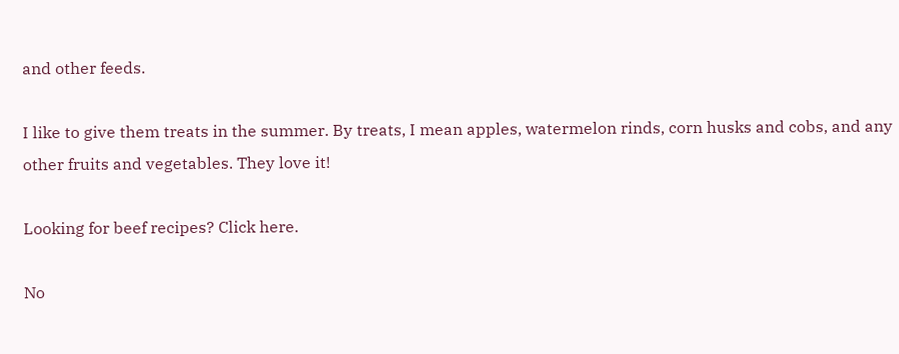and other feeds.

I like to give them treats in the summer. By treats, I mean apples, watermelon rinds, corn husks and cobs, and any other fruits and vegetables. They love it!

Looking for beef recipes? Click here.

No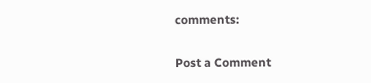comments:

Post a Comment